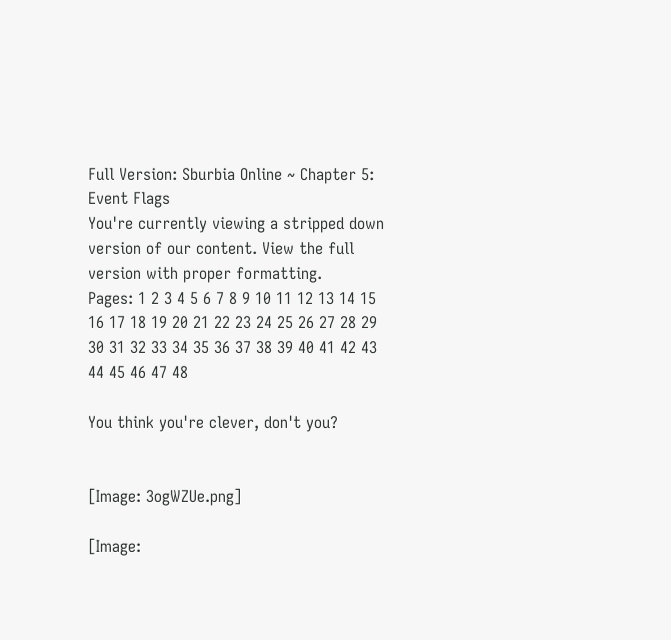Full Version: Sburbia Online ~ Chapter 5: Event Flags
You're currently viewing a stripped down version of our content. View the full version with proper formatting.
Pages: 1 2 3 4 5 6 7 8 9 10 11 12 13 14 15 16 17 18 19 20 21 22 23 24 25 26 27 28 29 30 31 32 33 34 35 36 37 38 39 40 41 42 43 44 45 46 47 48

You think you're clever, don't you?


[Image: 3ogWZUe.png]

[Image: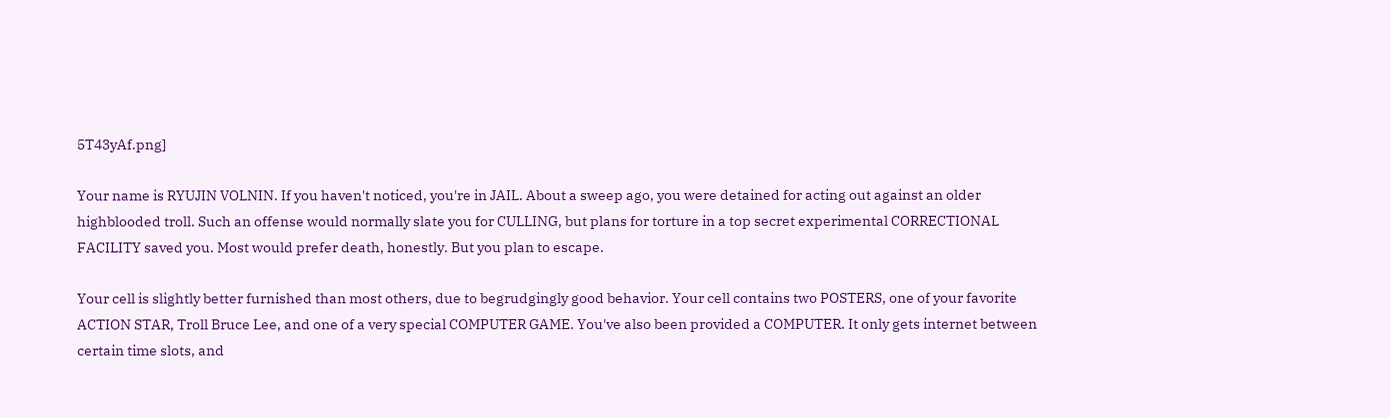5T43yAf.png]

Your name is RYUJIN VOLNIN. If you haven't noticed, you're in JAIL. About a sweep ago, you were detained for acting out against an older highblooded troll. Such an offense would normally slate you for CULLING, but plans for torture in a top secret experimental CORRECTIONAL FACILITY saved you. Most would prefer death, honestly. But you plan to escape.

Your cell is slightly better furnished than most others, due to begrudgingly good behavior. Your cell contains two POSTERS, one of your favorite ACTION STAR, Troll Bruce Lee, and one of a very special COMPUTER GAME. You've also been provided a COMPUTER. It only gets internet between certain time slots, and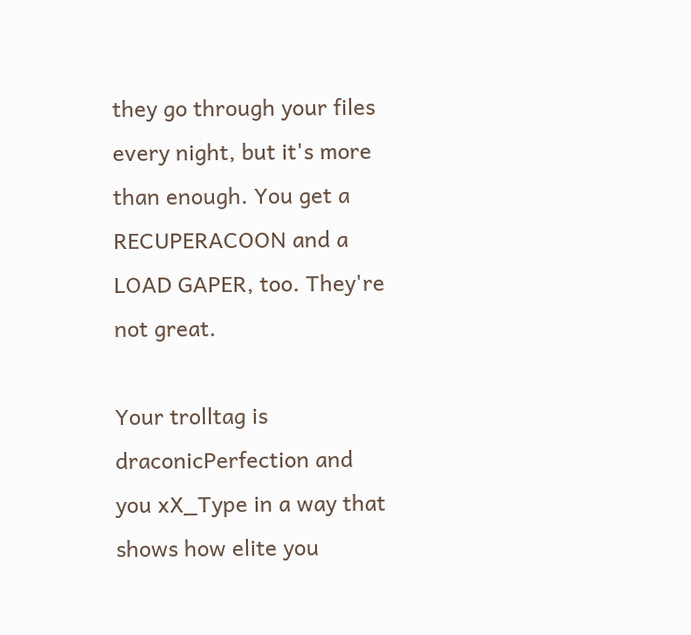they go through your files every night, but it's more than enough. You get a RECUPERACOON and a LOAD GAPER, too. They're not great.

Your trolltag is draconicPerfection and you xX_Type in a way that shows how elite you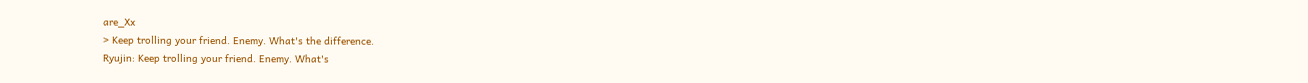are_Xx
> Keep trolling your friend. Enemy. What's the difference.
Ryujin: Keep trolling your friend. Enemy. What's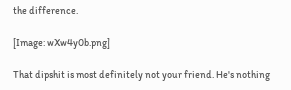the difference.

[Image: wXw4y0b.png]

That dipshit is most definitely not your friend. He's nothing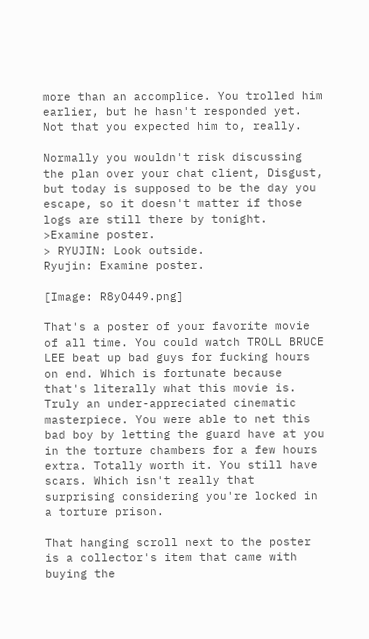more than an accomplice. You trolled him earlier, but he hasn't responded yet. Not that you expected him to, really.

Normally you wouldn't risk discussing the plan over your chat client, Disgust, but today is supposed to be the day you escape, so it doesn't matter if those logs are still there by tonight.
>Examine poster.
> RYUJIN: Look outside.
Ryujin: Examine poster.

[Image: R8yO449.png]

That's a poster of your favorite movie of all time. You could watch TROLL BRUCE LEE beat up bad guys for fucking hours on end. Which is fortunate because that's literally what this movie is. Truly an under-appreciated cinematic masterpiece. You were able to net this bad boy by letting the guard have at you in the torture chambers for a few hours extra. Totally worth it. You still have scars. Which isn't really that surprising considering you're locked in a torture prison.

That hanging scroll next to the poster is a collector's item that came with buying the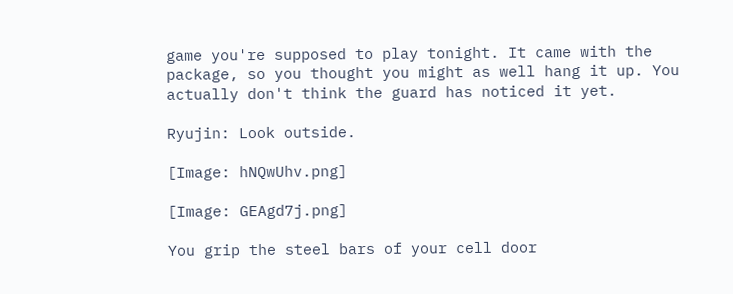game you're supposed to play tonight. It came with the package, so you thought you might as well hang it up. You actually don't think the guard has noticed it yet.

Ryujin: Look outside.

[Image: hNQwUhv.png]

[Image: GEAgd7j.png]

You grip the steel bars of your cell door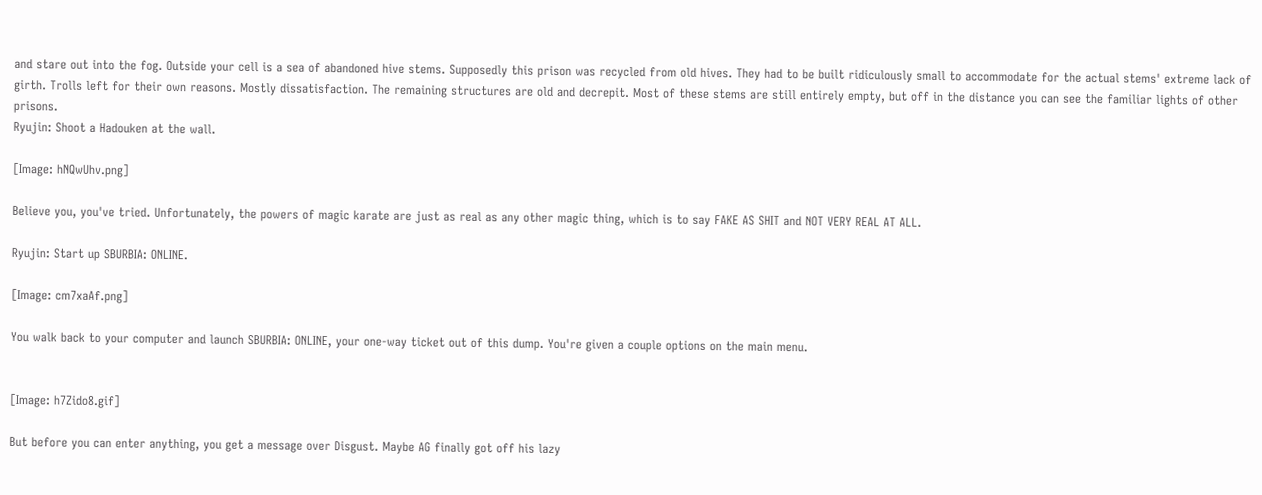and stare out into the fog. Outside your cell is a sea of abandoned hive stems. Supposedly this prison was recycled from old hives. They had to be built ridiculously small to accommodate for the actual stems' extreme lack of girth. Trolls left for their own reasons. Mostly dissatisfaction. The remaining structures are old and decrepit. Most of these stems are still entirely empty, but off in the distance you can see the familiar lights of other prisons.
Ryujin: Shoot a Hadouken at the wall.

[Image: hNQwUhv.png]

Believe you, you've tried. Unfortunately, the powers of magic karate are just as real as any other magic thing, which is to say FAKE AS SHIT and NOT VERY REAL AT ALL.

Ryujin: Start up SBURBIA: ONLINE.

[Image: cm7xaAf.png]

You walk back to your computer and launch SBURBIA: ONLINE, your one-way ticket out of this dump. You're given a couple options on the main menu.


[Image: h7Zido8.gif]

But before you can enter anything, you get a message over Disgust. Maybe AG finally got off his lazy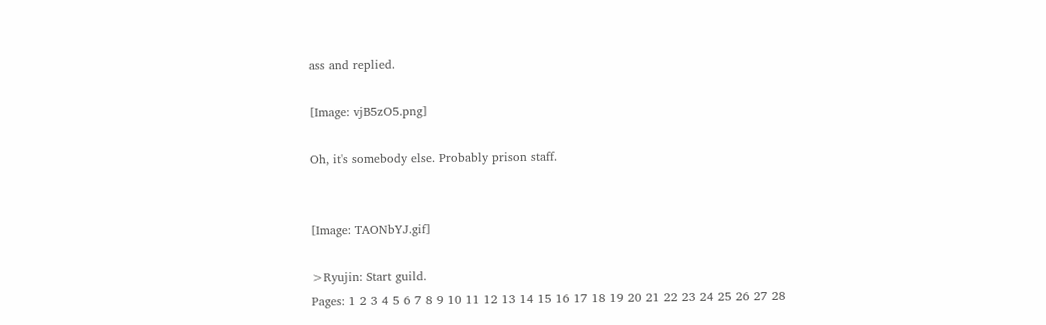ass and replied.

[Image: vjB5zO5.png]

Oh, it's somebody else. Probably prison staff.


[Image: TAONbYJ.gif]

>Ryujin: Start guild.
Pages: 1 2 3 4 5 6 7 8 9 10 11 12 13 14 15 16 17 18 19 20 21 22 23 24 25 26 27 28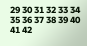29 30 31 32 33 34 35 36 37 38 39 40 41 42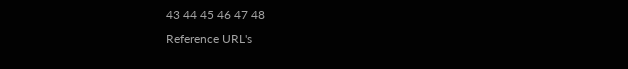43 44 45 46 47 48
Reference URL's